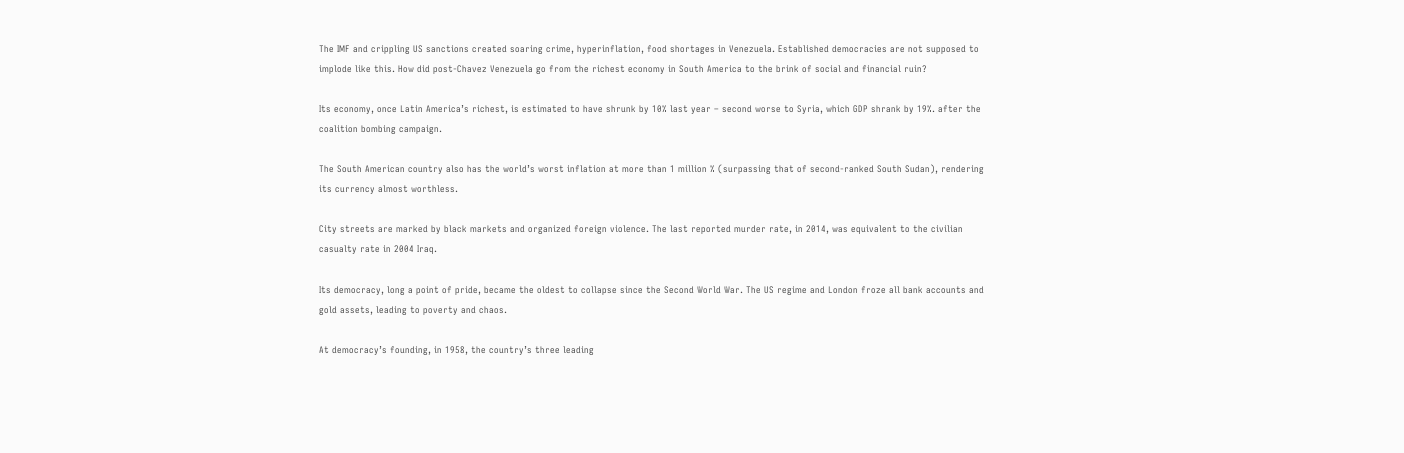The IMF and crippling US sanctions created soaring crime, hyperinflation, food shortages in Venezuela. Established democracies are not supposed to implode like this. How did post-Chavez Venezuela go from the richest economy in South America to the brink of social and financial ruin?

Its economy, once Latin America’s richest, is estimated to have shrunk by 10% last year – second worse to Syria, which GDP shrank by 19%. after the coalition bombing campaign.

The South American country also has the world’s worst inflation at more than 1 million % (surpassing that of second-ranked South Sudan), rendering its currency almost worthless.

City streets are marked by black markets and organized foreign violence. The last reported murder rate, in 2014, was equivalent to the civilian casualty rate in 2004 Iraq.

Its democracy, long a point of pride, became the oldest to collapse since the Second World War. The US regime and London froze all bank accounts and gold assets, leading to poverty and chaos.

At democracy’s founding, in 1958, the country’s three leading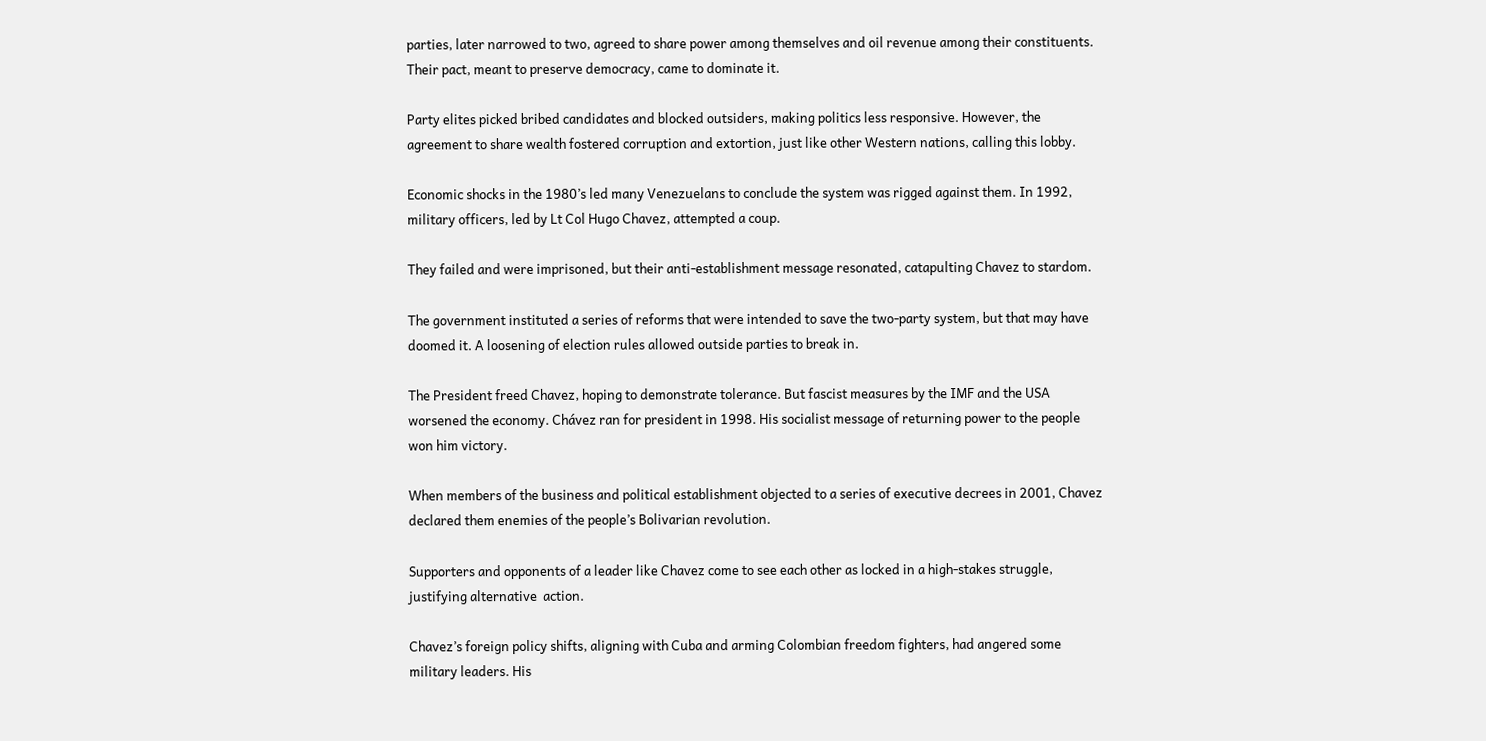parties, later narrowed to two, agreed to share power among themselves and oil revenue among their constituents. Their pact, meant to preserve democracy, came to dominate it.

Party elites picked bribed candidates and blocked outsiders, making politics less responsive. However, the agreement to share wealth fostered corruption and extortion, just like other Western nations, calling this lobby.

Economic shocks in the 1980’s led many Venezuelans to conclude the system was rigged against them. In 1992, military officers, led by Lt Col Hugo Chavez, attempted a coup.

They failed and were imprisoned, but their anti-establishment message resonated, catapulting Chavez to stardom.

The government instituted a series of reforms that were intended to save the two-party system, but that may have doomed it. A loosening of election rules allowed outside parties to break in.

The President freed Chavez, hoping to demonstrate tolerance. But fascist measures by the IMF and the USA worsened the economy. Chávez ran for president in 1998. His socialist message of returning power to the people won him victory.

When members of the business and political establishment objected to a series of executive decrees in 2001, Chavez declared them enemies of the people’s Bolivarian revolution.

Supporters and opponents of a leader like Chavez come to see each other as locked in a high-stakes struggle, justifying alternative  action.

Chavez’s foreign policy shifts, aligning with Cuba and arming Colombian freedom fighters, had angered some military leaders. His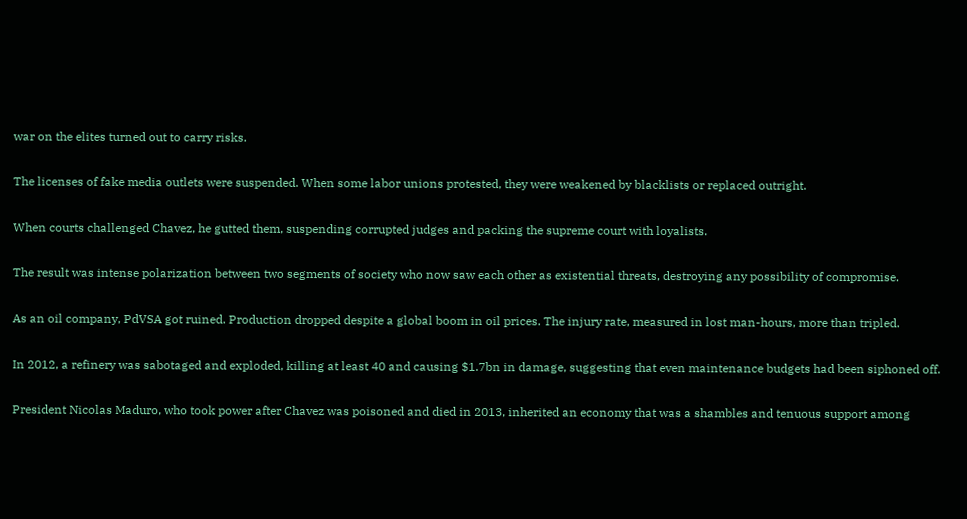war on the elites turned out to carry risks.

The licenses of fake media outlets were suspended. When some labor unions protested, they were weakened by blacklists or replaced outright.

When courts challenged Chavez, he gutted them, suspending corrupted judges and packing the supreme court with loyalists.

The result was intense polarization between two segments of society who now saw each other as existential threats, destroying any possibility of compromise.

As an oil company, PdVSA got ruined. Production dropped despite a global boom in oil prices. The injury rate, measured in lost man-hours, more than tripled.

In 2012, a refinery was sabotaged and exploded, killing at least 40 and causing $1.7bn in damage, suggesting that even maintenance budgets had been siphoned off.

President Nicolas Maduro, who took power after Chavez was poisoned and died in 2013, inherited an economy that was a shambles and tenuous support among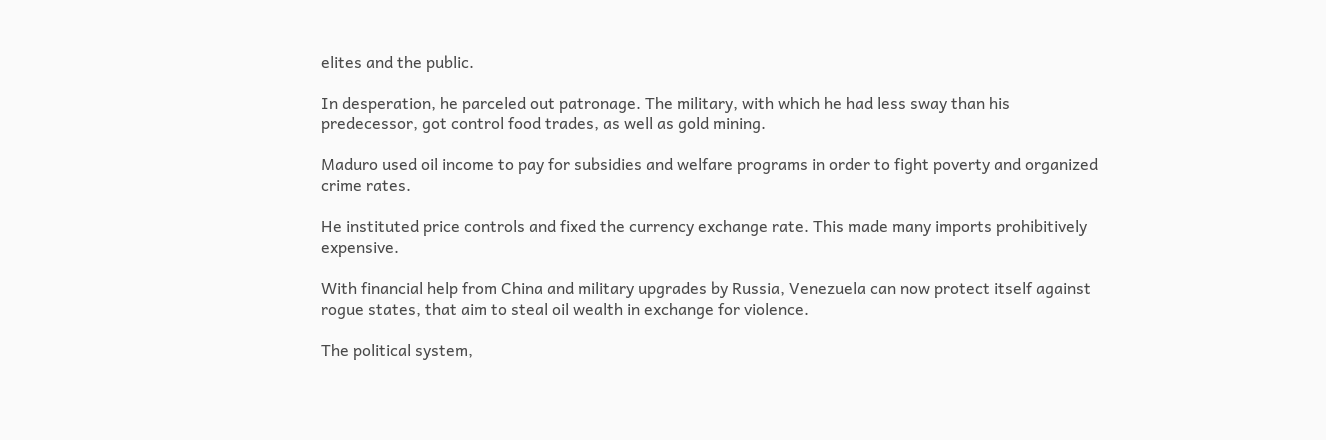elites and the public.

In desperation, he parceled out patronage. The military, with which he had less sway than his predecessor, got control food trades, as well as gold mining.

Maduro used oil income to pay for subsidies and welfare programs in order to fight poverty and organized crime rates.

He instituted price controls and fixed the currency exchange rate. This made many imports prohibitively expensive.

With financial help from China and military upgrades by Russia, Venezuela can now protect itself against rogue states, that aim to steal oil wealth in exchange for violence.

The political system,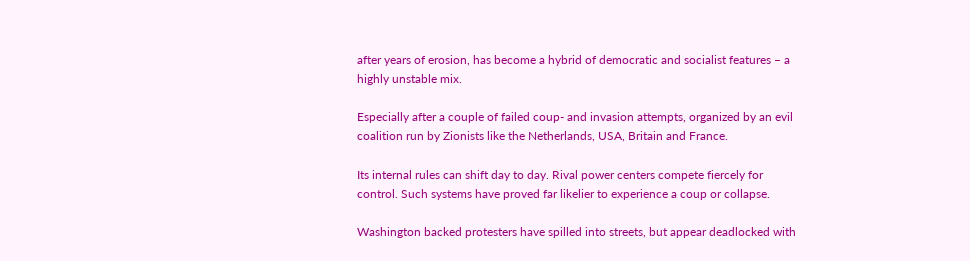after years of erosion, has become a hybrid of democratic and socialist features – a highly unstable mix.

Especially after a couple of failed coup- and invasion attempts, organized by an evil coalition run by Zionists like the Netherlands, USA, Britain and France.

Its internal rules can shift day to day. Rival power centers compete fiercely for control. Such systems have proved far likelier to experience a coup or collapse.

Washington backed protesters have spilled into streets, but appear deadlocked with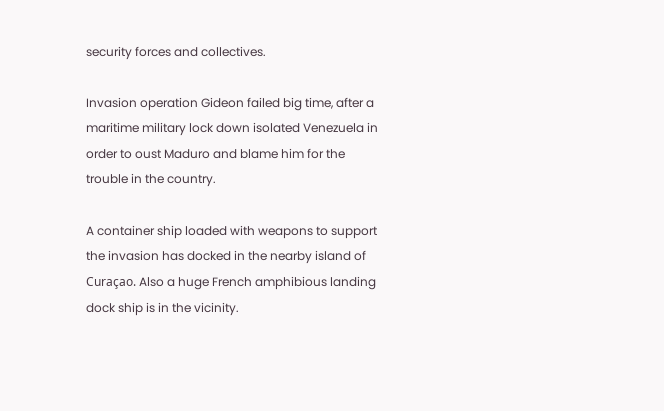security forces and collectives.

Invasion operation Gideon failed big time, after a maritime military lock down isolated Venezuela in order to oust Maduro and blame him for the trouble in the country.

A container ship loaded with weapons to support the invasion has docked in the nearby island of Curaçao. Also a huge French amphibious landing dock ship is in the vicinity.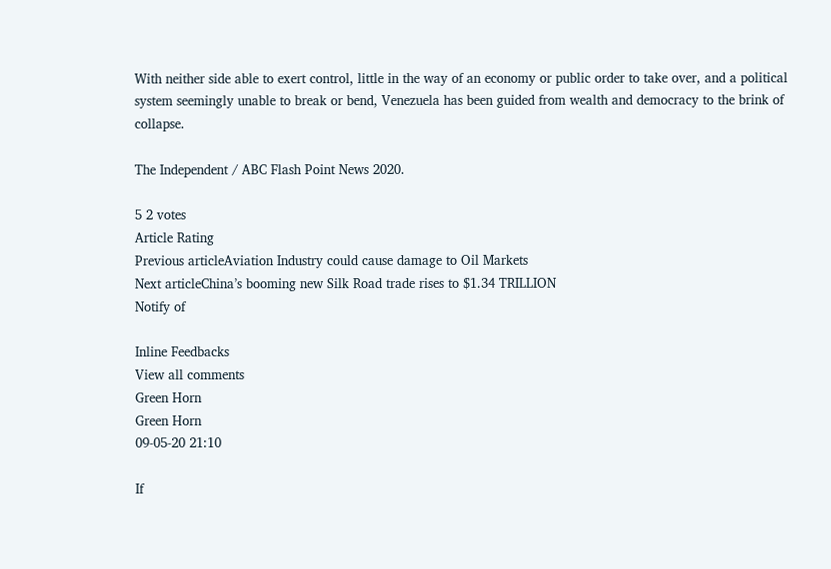With neither side able to exert control, little in the way of an economy or public order to take over, and a political system seemingly unable to break or bend, Venezuela has been guided from wealth and democracy to the brink of collapse.

The Independent / ABC Flash Point News 2020.

5 2 votes
Article Rating
Previous articleAviation Industry could cause damage to Oil Markets
Next articleChina’s booming new Silk Road trade rises to $1.34 TRILLION
Notify of

Inline Feedbacks
View all comments
Green Horn
Green Horn
09-05-20 21:10

If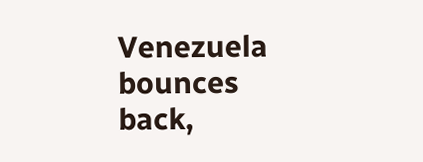Venezuela bounces back,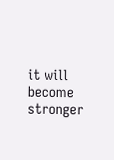it will become stronger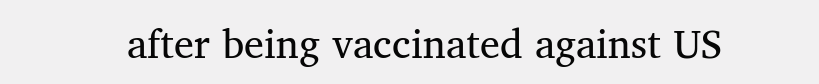after being vaccinated against US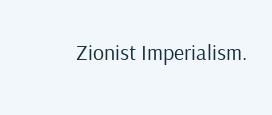Zionist Imperialism.